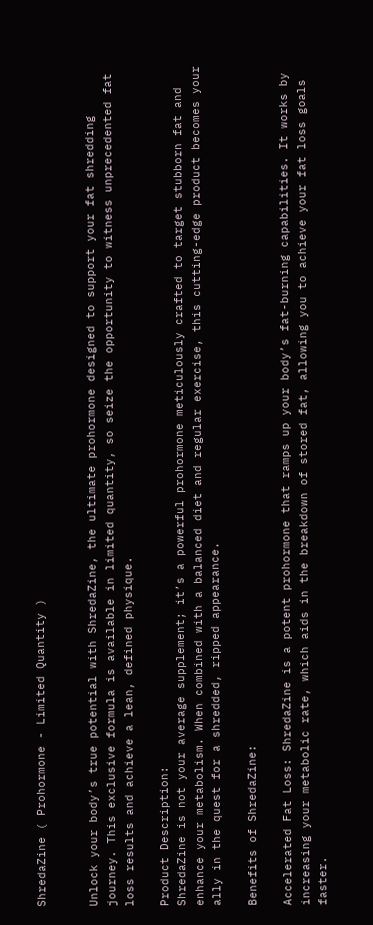ShredaZine ( Prohormone - Limited Quantity )


Unlock your body’s true potential with ShredaZine, the ultimate prohormone designed to support your fat shredding journey. This exclusive formula is available in limited quantity, so seize the opportunity to witness unprecedented fat loss results and achieve a lean, defined physique.

Product Description:
ShredaZine is not your average supplement; it’s a powerful prohormone meticulously crafted to target stubborn fat and enhance your metabolism. When combined with a balanced diet and regular exercise, this cutting-edge product becomes your ally in the quest for a shredded, ripped appearance.

Benefits of ShredaZine:

Accelerated Fat Loss: ShredaZine is a potent prohormone that ramps up your body’s fat-burning capabilities. It works by increasing your metabolic rate, which aids in the breakdown of stored fat, allowing you to achieve your fat loss goals faster.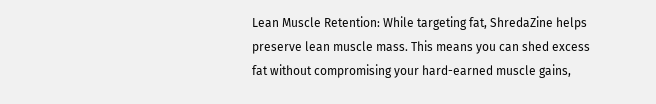Lean Muscle Retention: While targeting fat, ShredaZine helps preserve lean muscle mass. This means you can shed excess fat without compromising your hard-earned muscle gains,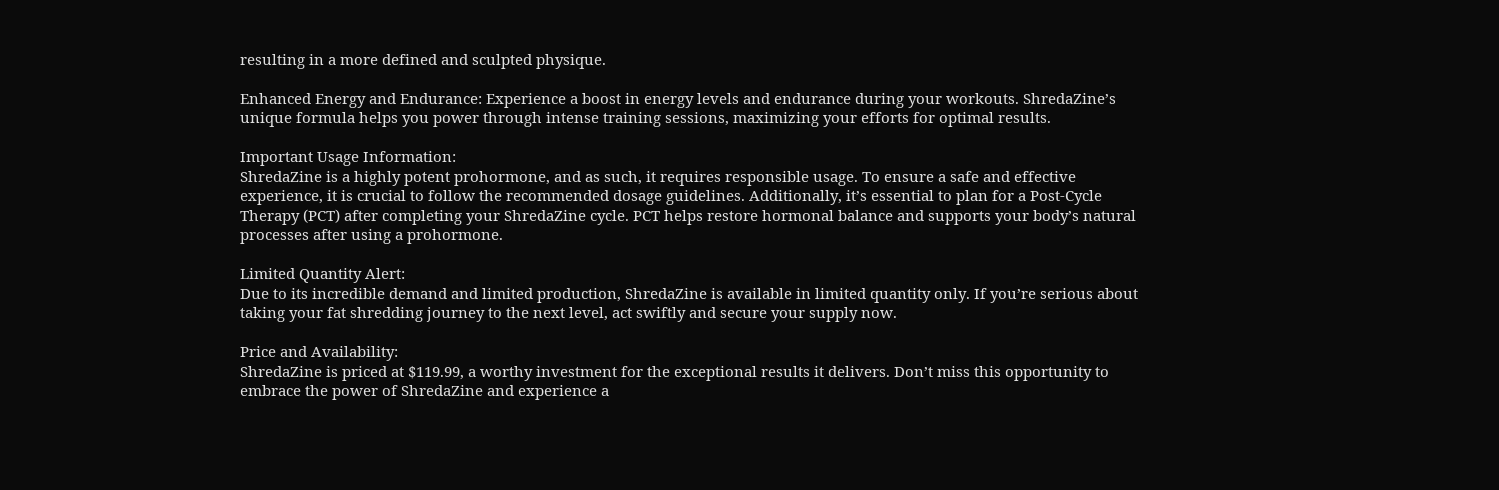resulting in a more defined and sculpted physique.

Enhanced Energy and Endurance: Experience a boost in energy levels and endurance during your workouts. ShredaZine’s unique formula helps you power through intense training sessions, maximizing your efforts for optimal results.

Important Usage Information:
ShredaZine is a highly potent prohormone, and as such, it requires responsible usage. To ensure a safe and effective experience, it is crucial to follow the recommended dosage guidelines. Additionally, it’s essential to plan for a Post-Cycle Therapy (PCT) after completing your ShredaZine cycle. PCT helps restore hormonal balance and supports your body’s natural processes after using a prohormone.

Limited Quantity Alert:
Due to its incredible demand and limited production, ShredaZine is available in limited quantity only. If you’re serious about taking your fat shredding journey to the next level, act swiftly and secure your supply now.

Price and Availability:
ShredaZine is priced at $119.99, a worthy investment for the exceptional results it delivers. Don’t miss this opportunity to embrace the power of ShredaZine and experience a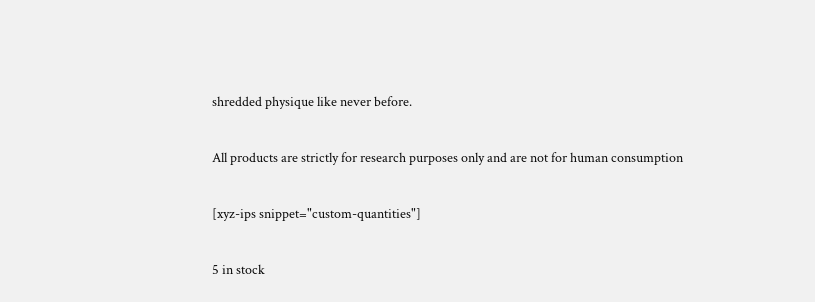shredded physique like never before.

All products are strictly for research purposes only and are not for human consumption

[xyz-ips snippet="custom-quantities"]

5 in stock